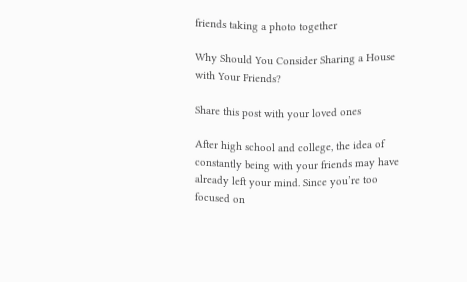friends taking a photo together

Why Should You Consider Sharing a House with Your Friends?

Share this post with your loved ones

After high school and college, the idea of constantly being with your friends may have already left your mind. Since you’re too focused on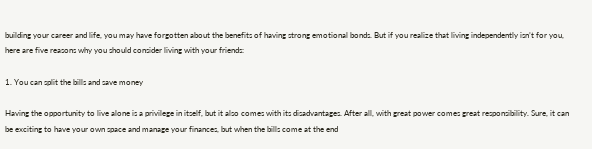building your career and life, you may have forgotten about the benefits of having strong emotional bonds. But if you realize that living independently isn’t for you, here are five reasons why you should consider living with your friends:

1. You can split the bills and save money

Having the opportunity to live alone is a privilege in itself, but it also comes with its disadvantages. After all, with great power comes great responsibility. Sure, it can be exciting to have your own space and manage your finances, but when the bills come at the end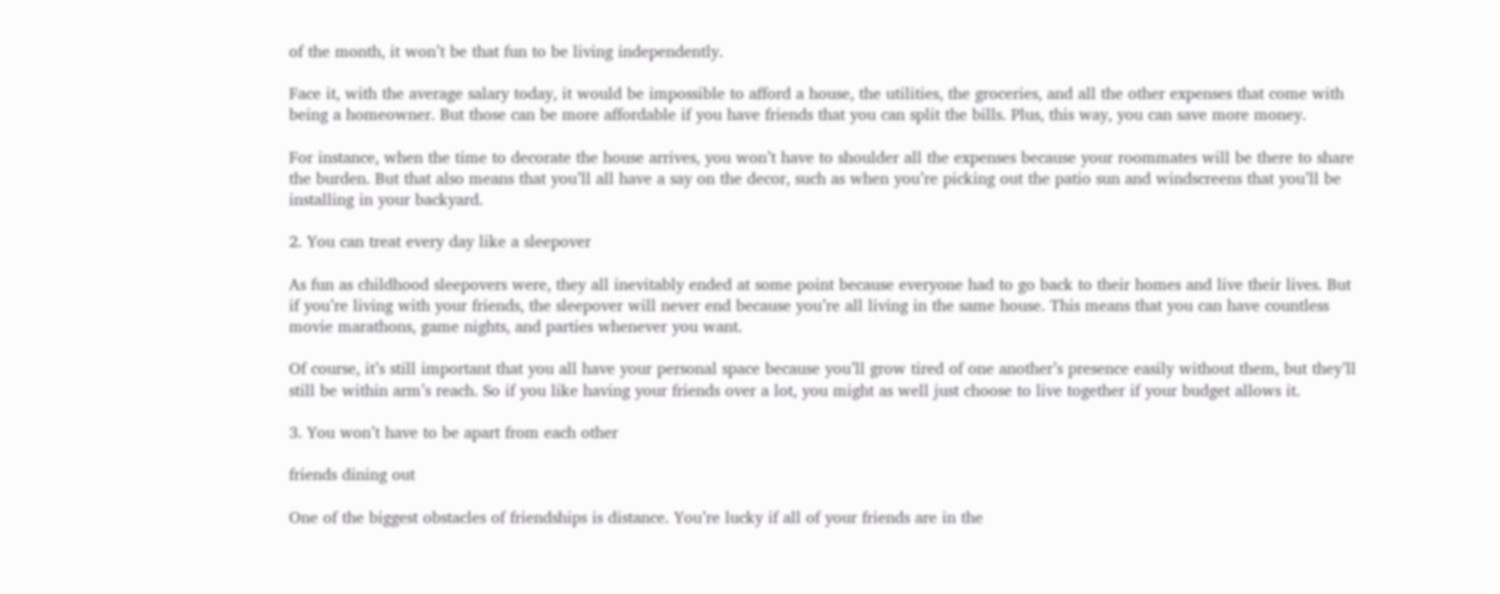of the month, it won’t be that fun to be living independently.

Face it, with the average salary today, it would be impossible to afford a house, the utilities, the groceries, and all the other expenses that come with being a homeowner. But those can be more affordable if you have friends that you can split the bills. Plus, this way, you can save more money.

For instance, when the time to decorate the house arrives, you won’t have to shoulder all the expenses because your roommates will be there to share the burden. But that also means that you’ll all have a say on the decor, such as when you’re picking out the patio sun and windscreens that you’ll be installing in your backyard.

2. You can treat every day like a sleepover

As fun as childhood sleepovers were, they all inevitably ended at some point because everyone had to go back to their homes and live their lives. But if you’re living with your friends, the sleepover will never end because you’re all living in the same house. This means that you can have countless movie marathons, game nights, and parties whenever you want.

Of course, it’s still important that you all have your personal space because you’ll grow tired of one another’s presence easily without them, but they’ll still be within arm’s reach. So if you like having your friends over a lot, you might as well just choose to live together if your budget allows it.

3. You won’t have to be apart from each other

friends dining out

One of the biggest obstacles of friendships is distance. You’re lucky if all of your friends are in the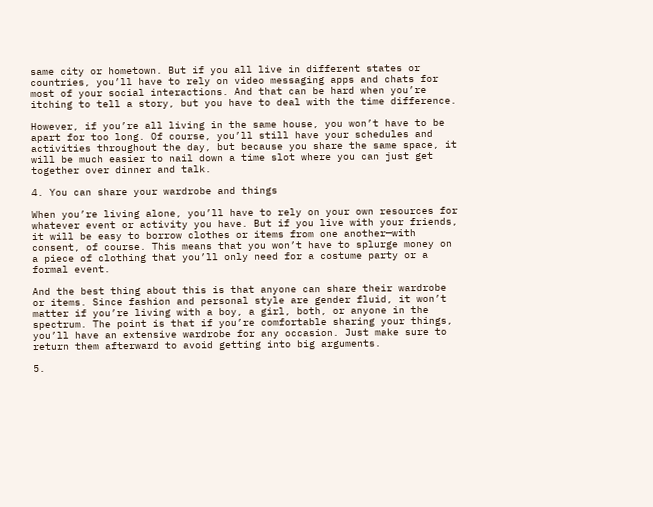same city or hometown. But if you all live in different states or countries, you’ll have to rely on video messaging apps and chats for most of your social interactions. And that can be hard when you’re itching to tell a story, but you have to deal with the time difference.

However, if you’re all living in the same house, you won’t have to be apart for too long. Of course, you’ll still have your schedules and activities throughout the day, but because you share the same space, it will be much easier to nail down a time slot where you can just get together over dinner and talk.

4. You can share your wardrobe and things

When you’re living alone, you’ll have to rely on your own resources for whatever event or activity you have. But if you live with your friends, it will be easy to borrow clothes or items from one another—with consent, of course. This means that you won’t have to splurge money on a piece of clothing that you’ll only need for a costume party or a formal event.

And the best thing about this is that anyone can share their wardrobe or items. Since fashion and personal style are gender fluid, it won’t matter if you’re living with a boy, a girl, both, or anyone in the spectrum. The point is that if you’re comfortable sharing your things, you’ll have an extensive wardrobe for any occasion. Just make sure to return them afterward to avoid getting into big arguments.

5.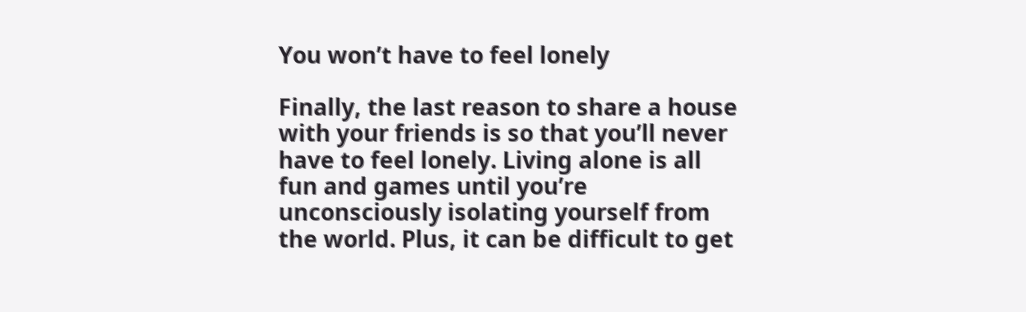You won’t have to feel lonely

Finally, the last reason to share a house with your friends is so that you’ll never have to feel lonely. Living alone is all fun and games until you’re unconsciously isolating yourself from the world. Plus, it can be difficult to get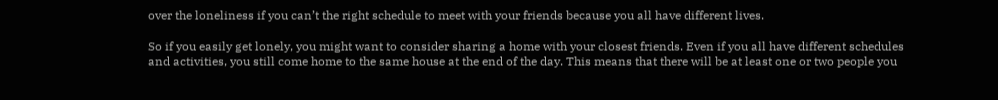over the loneliness if you can’t the right schedule to meet with your friends because you all have different lives.

So if you easily get lonely, you might want to consider sharing a home with your closest friends. Even if you all have different schedules and activities, you still come home to the same house at the end of the day. This means that there will be at least one or two people you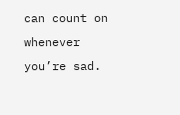can count on whenever you’re sad.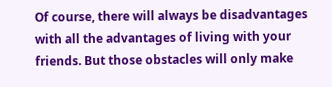Of course, there will always be disadvantages with all the advantages of living with your friends. But those obstacles will only make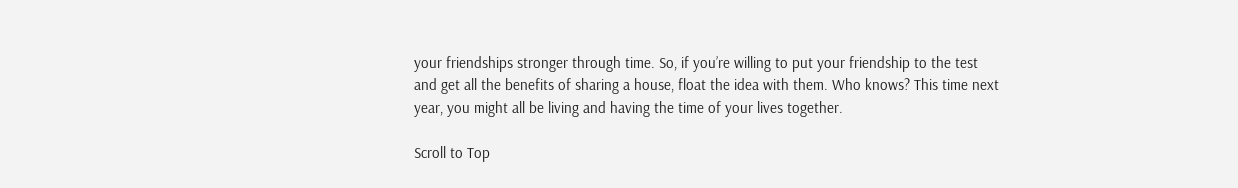your friendships stronger through time. So, if you’re willing to put your friendship to the test and get all the benefits of sharing a house, float the idea with them. Who knows? This time next year, you might all be living and having the time of your lives together.

Scroll to Top